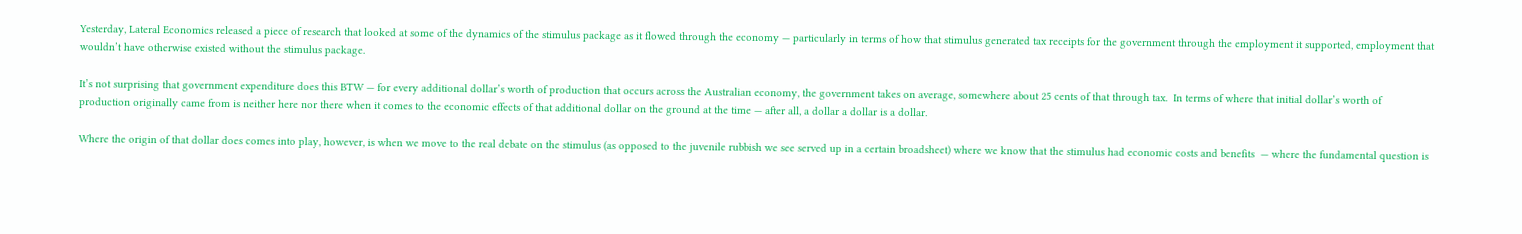Yesterday, Lateral Economics released a piece of research that looked at some of the dynamics of the stimulus package as it flowed through the economy — particularly in terms of how that stimulus generated tax receipts for the government through the employment it supported, employment that wouldn’t have otherwise existed without the stimulus package.

It’s not surprising that government expenditure does this BTW — for every additional dollar’s worth of production that occurs across the Australian economy, the government takes on average, somewhere about 25 cents of that through tax.  In terms of where that initial dollar’s worth of production originally came from is neither here nor there when it comes to the economic effects of that additional dollar on the ground at the time — after all, a dollar a dollar is a dollar.

Where the origin of that dollar does comes into play, however, is when we move to the real debate on the stimulus (as opposed to the juvenile rubbish we see served up in a certain broadsheet) where we know that the stimulus had economic costs and benefits  — where the fundamental question is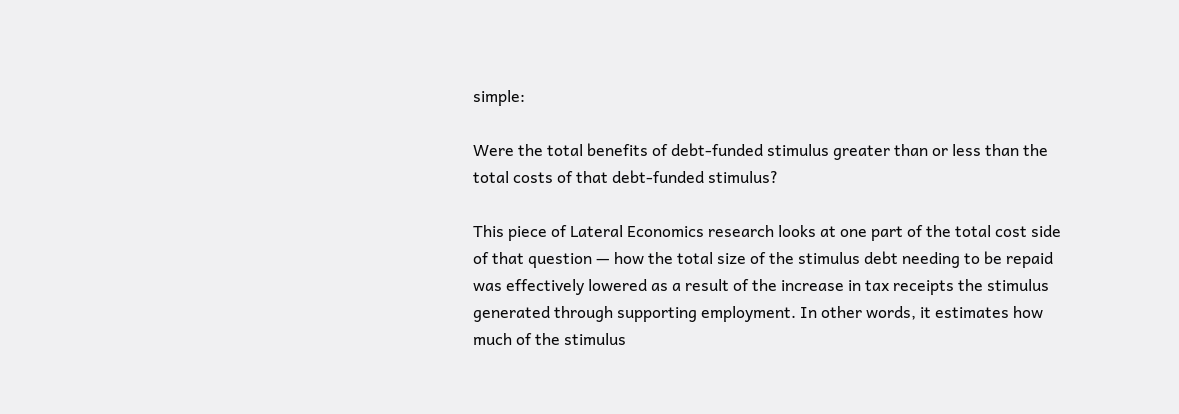simple:

Were the total benefits of debt-funded stimulus greater than or less than the total costs of that debt-funded stimulus?

This piece of Lateral Economics research looks at one part of the total cost side of that question — how the total size of the stimulus debt needing to be repaid was effectively lowered as a result of the increase in tax receipts the stimulus generated through supporting employment. In other words, it estimates how much of the stimulus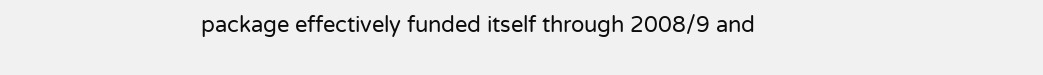package effectively funded itself through 2008/9 and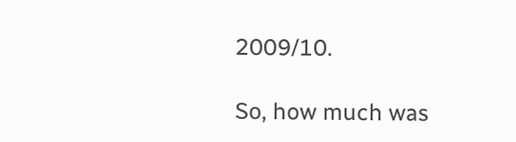2009/10.

So, how much was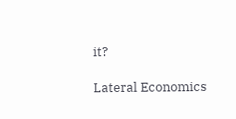it?

Lateral Economics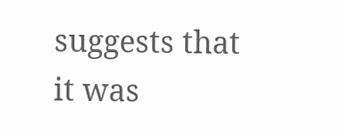suggests that it was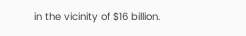in the vicinity of $16 billion.